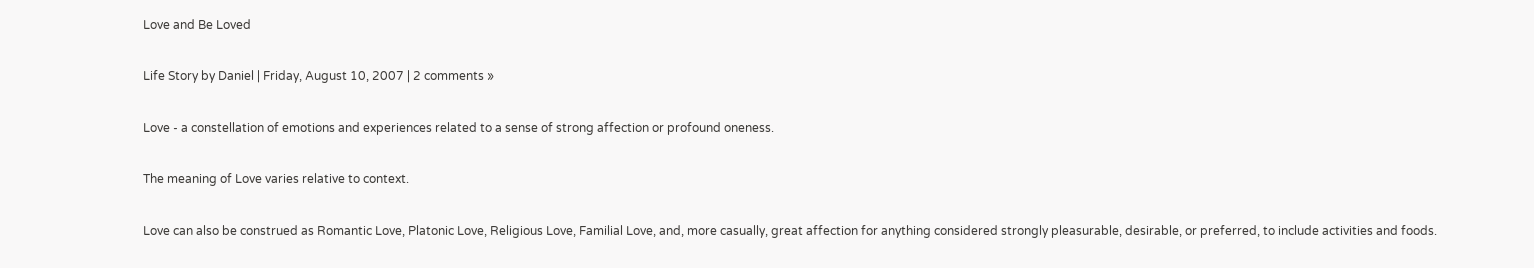Love and Be Loved

Life Story by Daniel | Friday, August 10, 2007 | 2 comments »

Love - a constellation of emotions and experiences related to a sense of strong affection or profound oneness.

The meaning of Love varies relative to context.

Love can also be construed as Romantic Love, Platonic Love, Religious Love, Familial Love, and, more casually, great affection for anything considered strongly pleasurable, desirable, or preferred, to include activities and foods.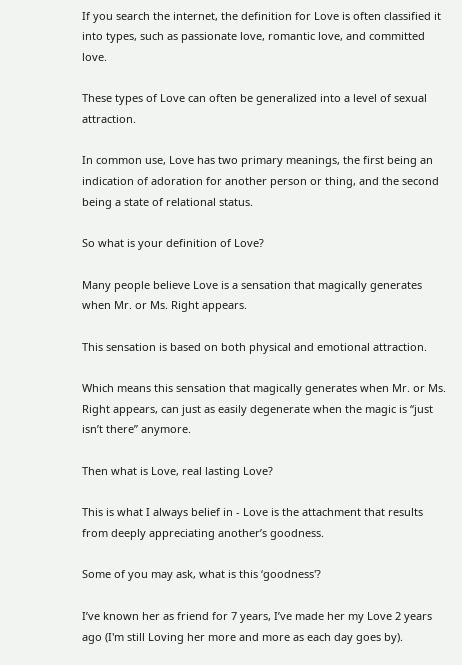If you search the internet, the definition for Love is often classified it into types, such as passionate love, romantic love, and committed love.

These types of Love can often be generalized into a level of sexual attraction.

In common use, Love has two primary meanings, the first being an indication of adoration for another person or thing, and the second being a state of relational status.

So what is your definition of Love?

Many people believe Love is a sensation that magically generates when Mr. or Ms. Right appears.

This sensation is based on both physical and emotional attraction.

Which means this sensation that magically generates when Mr. or Ms. Right appears, can just as easily degenerate when the magic is “just isn’t there” anymore.

Then what is Love, real lasting Love?

This is what I always belief in - Love is the attachment that results from deeply appreciating another’s goodness.

Some of you may ask, what is this ‘goodness'?

I’ve known her as friend for 7 years, I’ve made her my Love 2 years ago (I'm still Loving her more and more as each day goes by).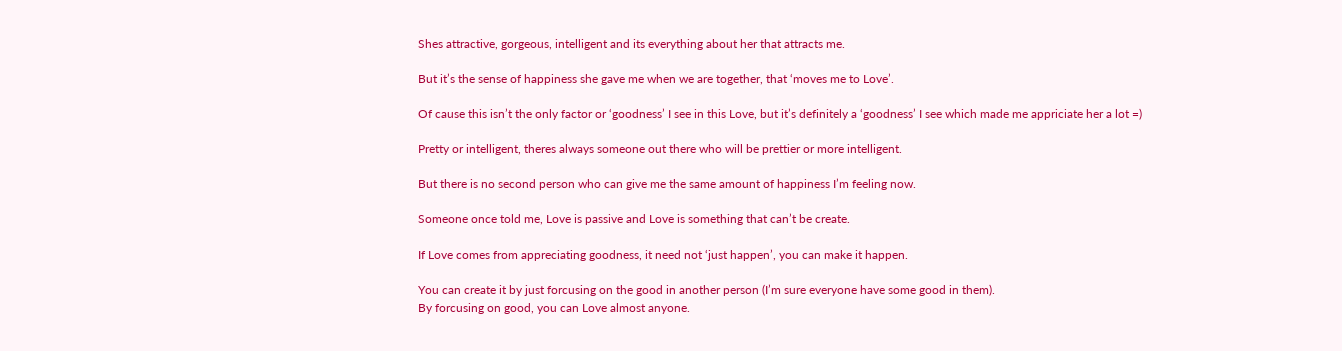Shes attractive, gorgeous, intelligent and its everything about her that attracts me.

But it’s the sense of happiness she gave me when we are together, that ‘moves me to Love’.

Of cause this isn’t the only factor or ‘goodness’ I see in this Love, but it’s definitely a ‘goodness’ I see which made me appriciate her a lot =)

Pretty or intelligent, theres always someone out there who will be prettier or more intelligent.

But there is no second person who can give me the same amount of happiness I’m feeling now.

Someone once told me, Love is passive and Love is something that can’t be create.

If Love comes from appreciating goodness, it need not ‘just happen’, you can make it happen.

You can create it by just forcusing on the good in another person (I’m sure everyone have some good in them).
By forcusing on good, you can Love almost anyone.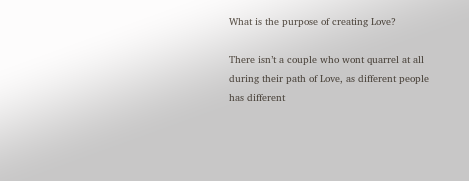What is the purpose of creating Love?

There isn’t a couple who wont quarrel at all during their path of Love, as different people has different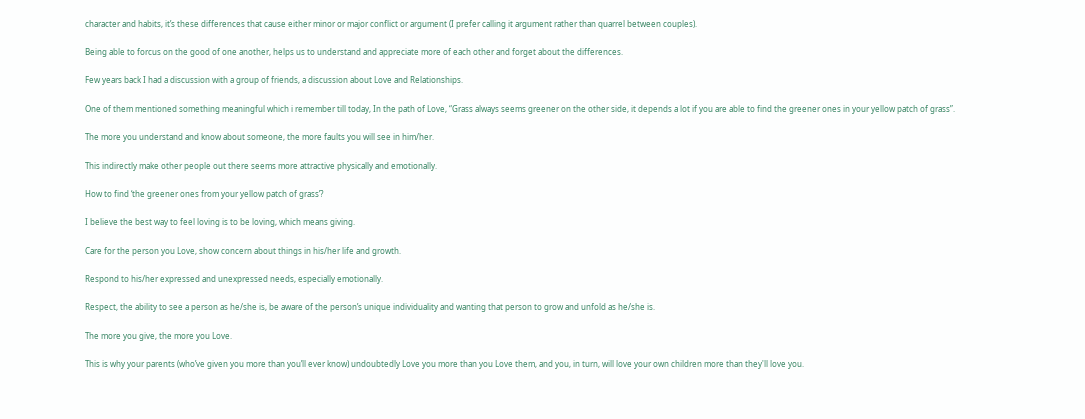character and habits, it’s these differences that cause either minor or major conflict or argument (I prefer calling it argument rather than quarrel between couples).

Being able to forcus on the good of one another, helps us to understand and appreciate more of each other and forget about the differences.

Few years back I had a discussion with a group of friends, a discussion about Love and Relationships.

One of them mentioned something meaningful which i remember till today, In the path of Love, “Grass always seems greener on the other side, it depends a lot if you are able to find the greener ones in your yellow patch of grass”.

The more you understand and know about someone, the more faults you will see in him/her.

This indirectly make other people out there seems more attractive physically and emotionally.

How to find ‘the greener ones from your yellow patch of grass’?

I believe the best way to feel loving is to be loving, which means giving.

Care for the person you Love, show concern about things in his/her life and growth.

Respond to his/her expressed and unexpressed needs, especially emotionally.

Respect, the ability to see a person as he/she is, be aware of the person’s unique individuality and wanting that person to grow and unfold as he/she is.

The more you give, the more you Love.

This is why your parents (who’ve given you more than you’ll ever know) undoubtedly Love you more than you Love them, and you, in turn, will love your own children more than they'll love you.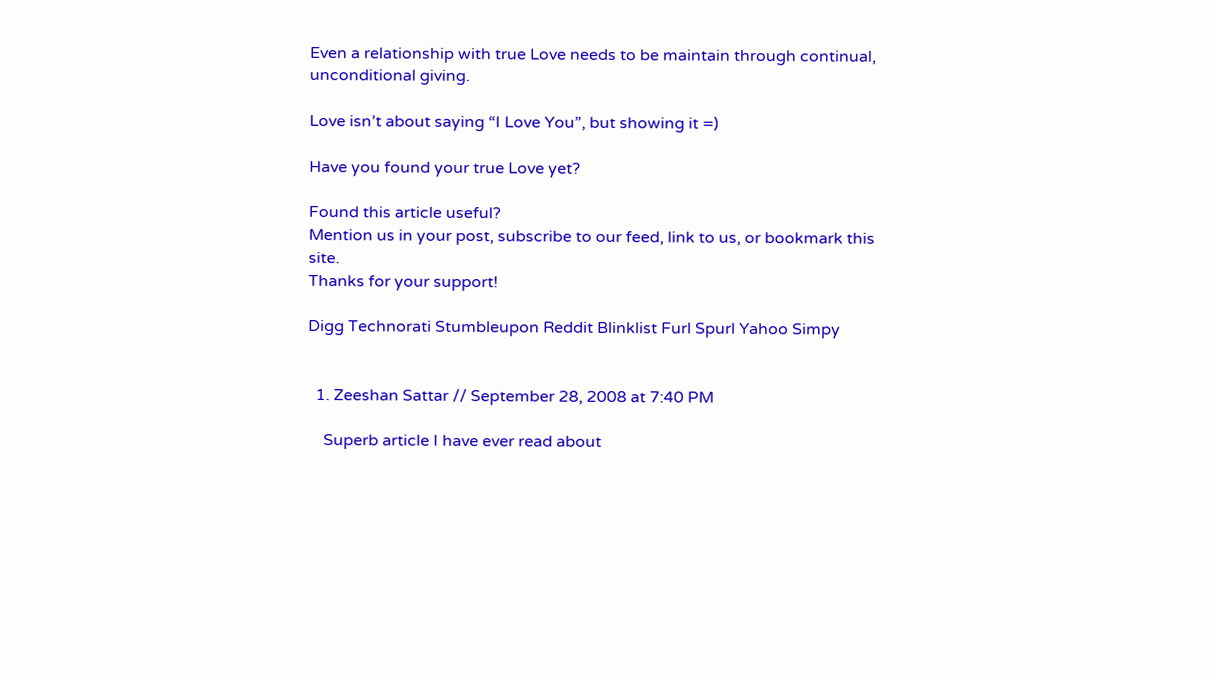Even a relationship with true Love needs to be maintain through continual, unconditional giving.

Love isn’t about saying “I Love You”, but showing it =)

Have you found your true Love yet?

Found this article useful?
Mention us in your post, subscribe to our feed, link to us, or bookmark this site.
Thanks for your support!

Digg Technorati Stumbleupon Reddit Blinklist Furl Spurl Yahoo Simpy


  1. Zeeshan Sattar // September 28, 2008 at 7:40 PM

    Superb article I have ever read about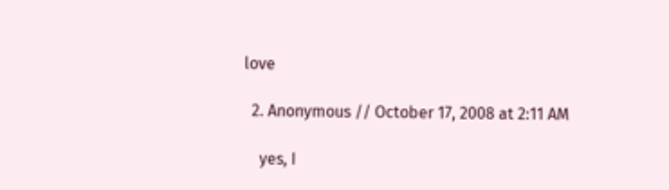love

  2. Anonymous // October 17, 2008 at 2:11 AM

    yes, I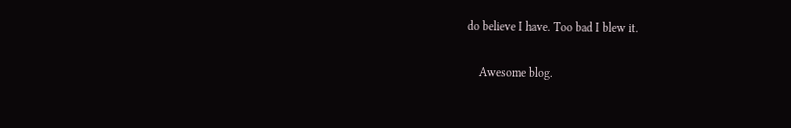do believe I have. Too bad I blew it.

    Awesome blog.